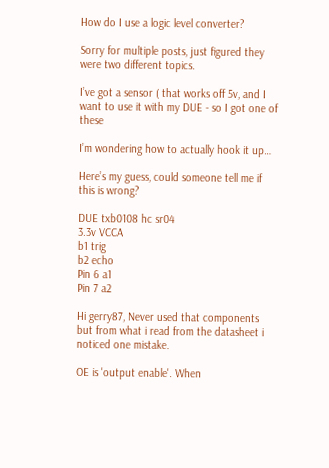How do I use a logic level converter?

Sorry for multiple posts, just figured they were two different topics.

I’ve got a sensor ( that works off 5v, and I want to use it with my DUE - so I got one of these

I’m wondering how to actually hook it up…

Here’s my guess, could someone tell me if this is wrong?

DUE txb0108 hc sr04
3.3v VCCA
b1 trig
b2 echo
Pin 6 a1
Pin 7 a2

Hi gerry87, Never used that components but from what i read from the datasheet i noticed one mistake.

OE is 'output enable'. When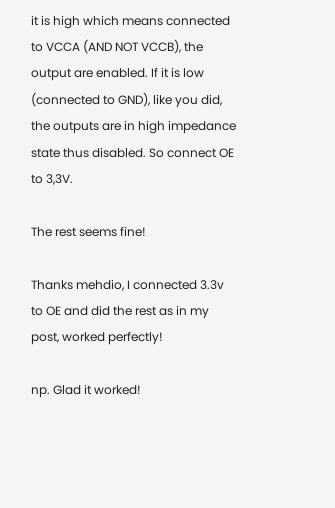it is high which means connected to VCCA (AND NOT VCCB), the output are enabled. If it is low (connected to GND), like you did, the outputs are in high impedance state thus disabled. So connect OE to 3,3V.

The rest seems fine!

Thanks mehdio, I connected 3.3v to OE and did the rest as in my post, worked perfectly!

np. Glad it worked!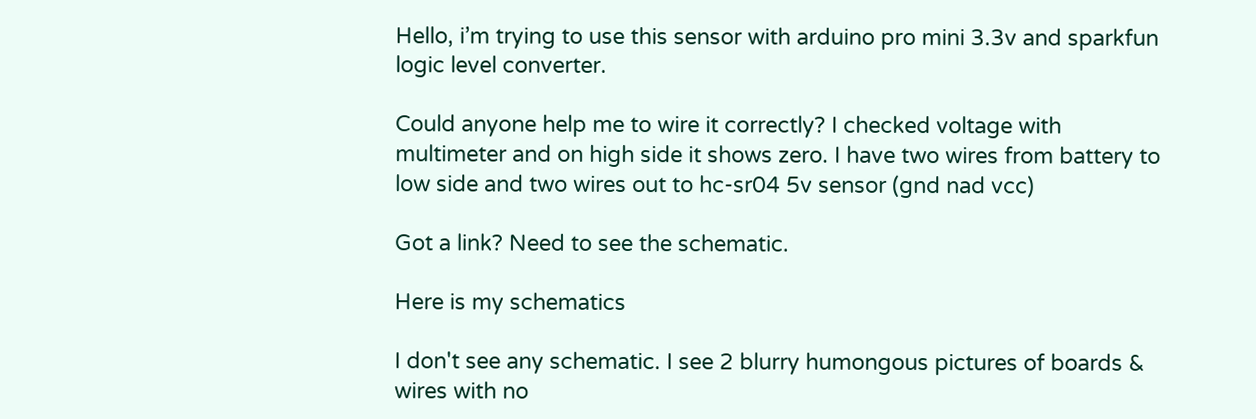Hello, i’m trying to use this sensor with arduino pro mini 3.3v and sparkfun logic level converter.

Could anyone help me to wire it correctly? I checked voltage with multimeter and on high side it shows zero. I have two wires from battery to low side and two wires out to hc-sr04 5v sensor (gnd nad vcc)

Got a link? Need to see the schematic.

Here is my schematics

I don't see any schematic. I see 2 blurry humongous pictures of boards & wires with no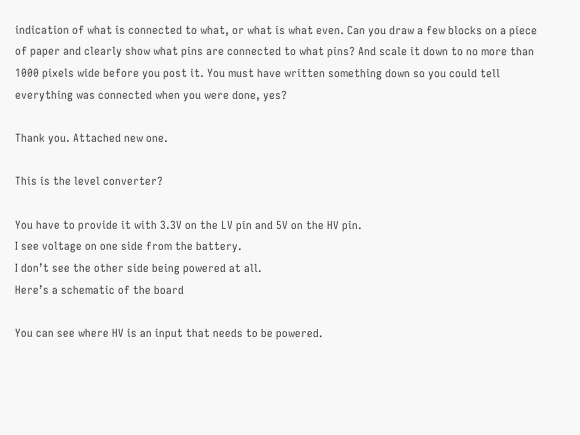indication of what is connected to what, or what is what even. Can you draw a few blocks on a piece of paper and clearly show what pins are connected to what pins? And scale it down to no more than 1000 pixels wide before you post it. You must have written something down so you could tell everything was connected when you were done, yes?

Thank you. Attached new one.

This is the level converter?

You have to provide it with 3.3V on the LV pin and 5V on the HV pin.
I see voltage on one side from the battery.
I don’t see the other side being powered at all.
Here’s a schematic of the board

You can see where HV is an input that needs to be powered.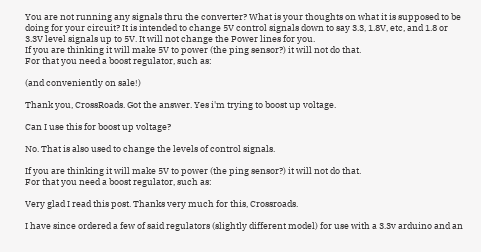You are not running any signals thru the converter? What is your thoughts on what it is supposed to be doing for your circuit? It is intended to change 5V control signals down to say 3.3, 1.8V, etc, and 1.8 or 3.3V level signals up to 5V. It will not change the Power lines for you.
If you are thinking it will make 5V to power (the ping sensor?) it will not do that.
For that you need a boost regulator, such as:

(and conveniently on sale!)

Thank you, CrossRoads. Got the answer. Yes i'm trying to boost up voltage.

Can I use this for boost up voltage?

No. That is also used to change the levels of control signals.

If you are thinking it will make 5V to power (the ping sensor?) it will not do that.
For that you need a boost regulator, such as:

Very glad I read this post. Thanks very much for this, Crossroads.

I have since ordered a few of said regulators (slightly different model) for use with a 3.3v arduino and an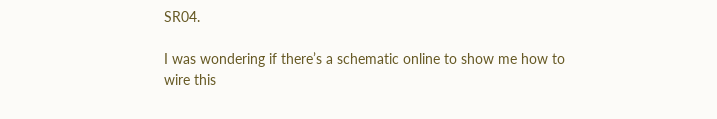SR04.

I was wondering if there’s a schematic online to show me how to wire this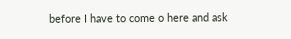before I have to come o here and ask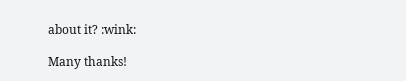about it? :wink:

Many thanks!